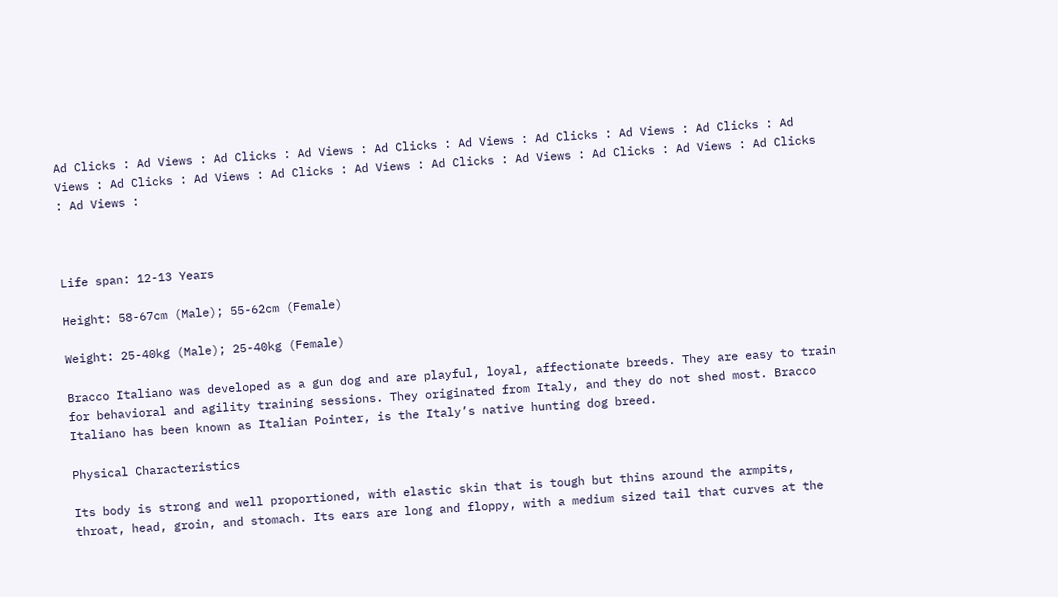Ad Clicks : Ad Views : Ad Clicks : Ad Views : Ad Clicks : Ad Views : Ad Clicks : Ad Views : Ad Clicks : Ad Views : Ad Clicks : Ad Views : Ad Clicks : Ad Views : Ad Clicks : Ad Views : Ad Clicks : Ad Views : Ad Clicks : Ad Views :



Life span: 12-13 Years

Height: 58-67cm (Male); 55-62cm (Female)

Weight: 25-40kg (Male); 25-40kg (Female)

Bracco Italiano was developed as a gun dog and are playful, loyal, affectionate breeds. They are easy to train for behavioral and agility training sessions. They originated from Italy, and they do not shed most. Bracco Italiano has been known as Italian Pointer, is the Italy’s native hunting dog breed.

Physical Characteristics

Its body is strong and well proportioned, with elastic skin that is tough but thins around the armpits, throat, head, groin, and stomach. Its ears are long and floppy, with a medium sized tail that curves at the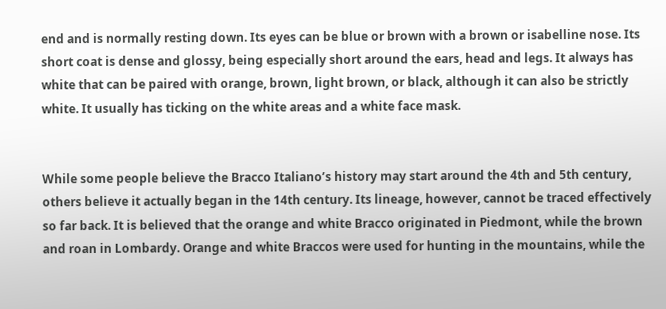end and is normally resting down. Its eyes can be blue or brown with a brown or isabelline nose. Its short coat is dense and glossy, being especially short around the ears, head and legs. It always has white that can be paired with orange, brown, light brown, or black, although it can also be strictly white. It usually has ticking on the white areas and a white face mask.


While some people believe the Bracco Italiano’s history may start around the 4th and 5th century, others believe it actually began in the 14th century. Its lineage, however, cannot be traced effectively so far back. It is believed that the orange and white Bracco originated in Piedmont, while the brown and roan in Lombardy. Orange and white Braccos were used for hunting in the mountains, while the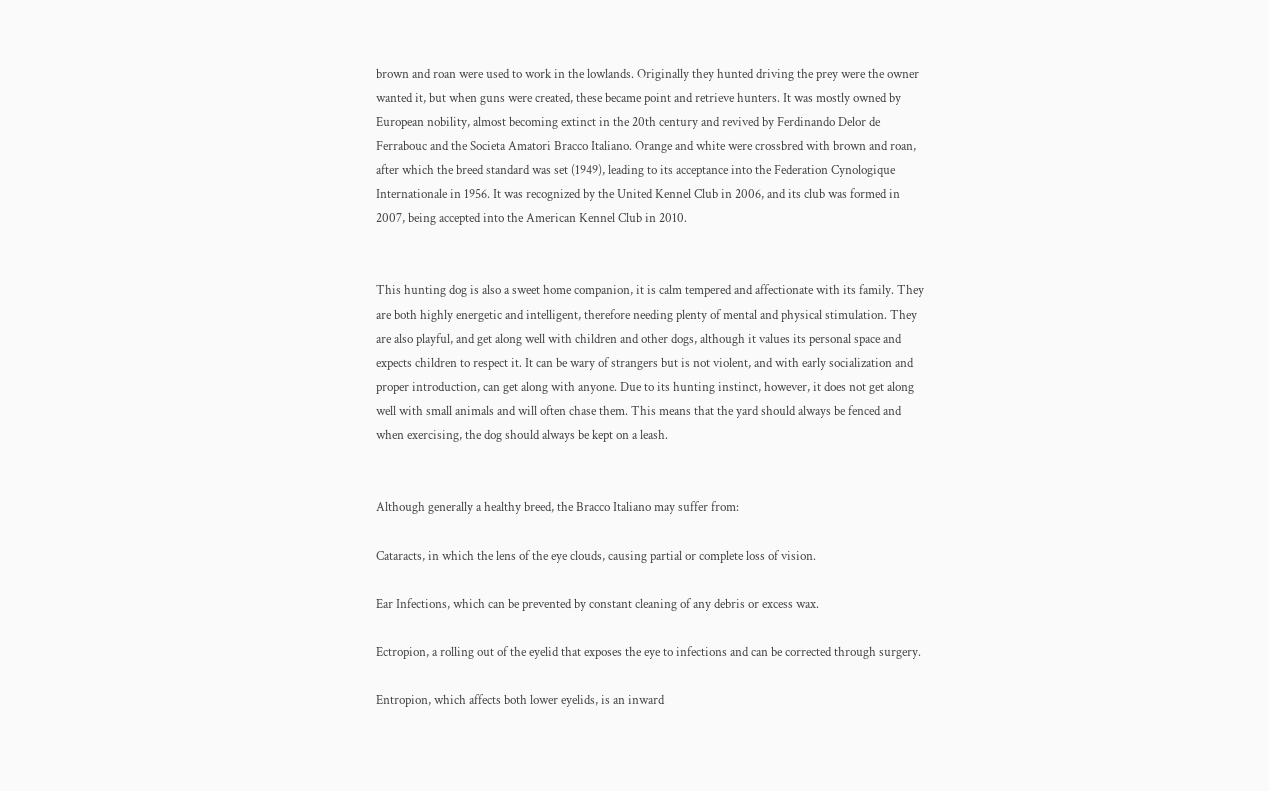brown and roan were used to work in the lowlands. Originally they hunted driving the prey were the owner wanted it, but when guns were created, these became point and retrieve hunters. It was mostly owned by European nobility, almost becoming extinct in the 20th century and revived by Ferdinando Delor de Ferrabouc and the Societa Amatori Bracco Italiano. Orange and white were crossbred with brown and roan, after which the breed standard was set (1949), leading to its acceptance into the Federation Cynologique Internationale in 1956. It was recognized by the United Kennel Club in 2006, and its club was formed in 2007, being accepted into the American Kennel Club in 2010.


This hunting dog is also a sweet home companion, it is calm tempered and affectionate with its family. They are both highly energetic and intelligent, therefore needing plenty of mental and physical stimulation. They are also playful, and get along well with children and other dogs, although it values its personal space and expects children to respect it. It can be wary of strangers but is not violent, and with early socialization and proper introduction, can get along with anyone. Due to its hunting instinct, however, it does not get along well with small animals and will often chase them. This means that the yard should always be fenced and when exercising, the dog should always be kept on a leash.


Although generally a healthy breed, the Bracco Italiano may suffer from:

Cataracts, in which the lens of the eye clouds, causing partial or complete loss of vision.

Ear Infections, which can be prevented by constant cleaning of any debris or excess wax.

Ectropion, a rolling out of the eyelid that exposes the eye to infections and can be corrected through surgery.

Entropion, which affects both lower eyelids, is an inward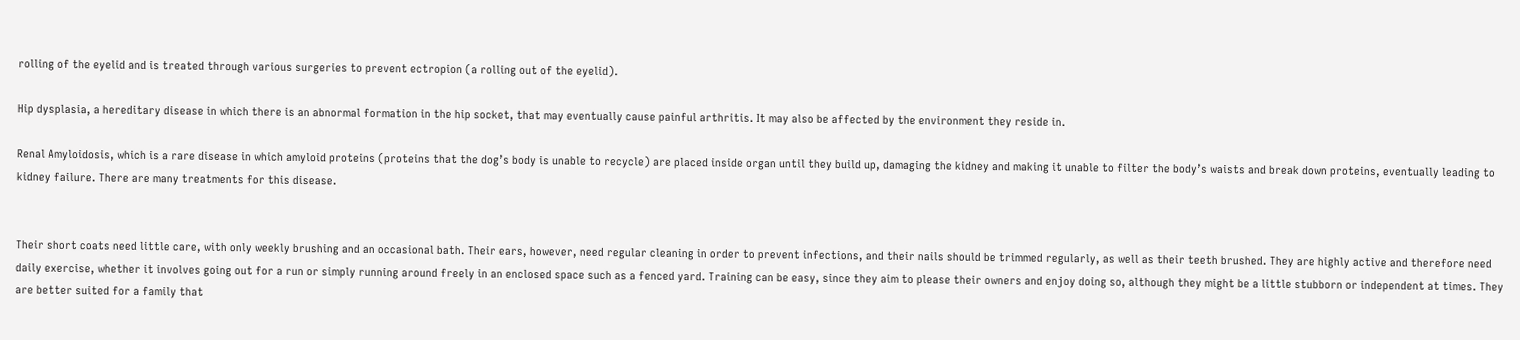rolling of the eyelid and is treated through various surgeries to prevent ectropion (a rolling out of the eyelid).

Hip dysplasia, a hereditary disease in which there is an abnormal formation in the hip socket, that may eventually cause painful arthritis. It may also be affected by the environment they reside in.

Renal Amyloidosis, which is a rare disease in which amyloid proteins (proteins that the dog’s body is unable to recycle) are placed inside organ until they build up, damaging the kidney and making it unable to filter the body’s waists and break down proteins, eventually leading to kidney failure. There are many treatments for this disease.


Their short coats need little care, with only weekly brushing and an occasional bath. Their ears, however, need regular cleaning in order to prevent infections, and their nails should be trimmed regularly, as well as their teeth brushed. They are highly active and therefore need daily exercise, whether it involves going out for a run or simply running around freely in an enclosed space such as a fenced yard. Training can be easy, since they aim to please their owners and enjoy doing so, although they might be a little stubborn or independent at times. They are better suited for a family that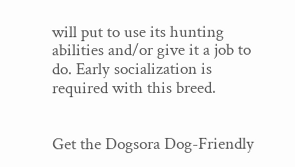will put to use its hunting abilities and/or give it a job to do. Early socialization is required with this breed.


Get the Dogsora Dog-Friendly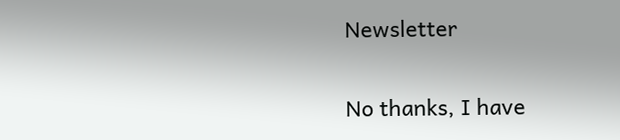Newsletter

No thanks, I have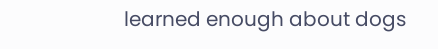learned enough about dogs